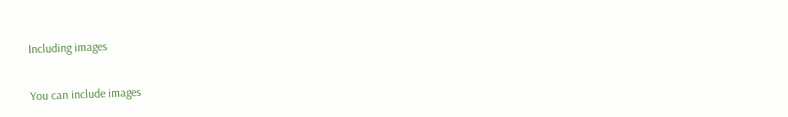Including images

You can include images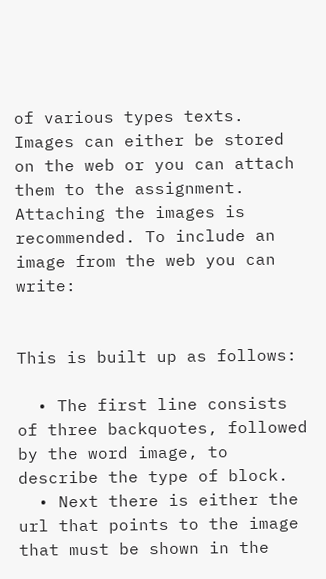of various types texts. Images can either be stored on the web or you can attach them to the assignment. Attaching the images is recommended. To include an image from the web you can write:


This is built up as follows:

  • The first line consists of three backquotes, followed by the word image, to describe the type of block.
  • Next there is either the url that points to the image that must be shown in the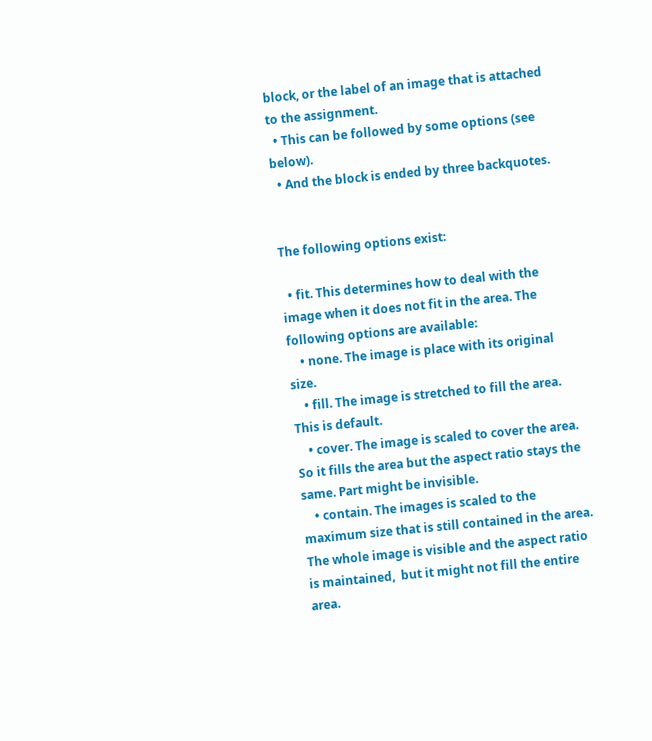block, or the label of an image that is attached to the assignment.
  • This can be followed by some options (see below).
  • And the block is ended by three backquotes.


The following options exist:

  • fit. This determines how to deal with the image when it does not fit in the area. The following options are available:
    • none. The image is place with its original size.
    • fill. The image is stretched to fill the area. This is default.
    • cover. The image is scaled to cover the area. So it fills the area but the aspect ratio stays the same. Part might be invisible.
    • contain. The images is scaled to the maximum size that is still contained in the area. The whole image is visible and the aspect ratio is maintained,  but it might not fill the entire area.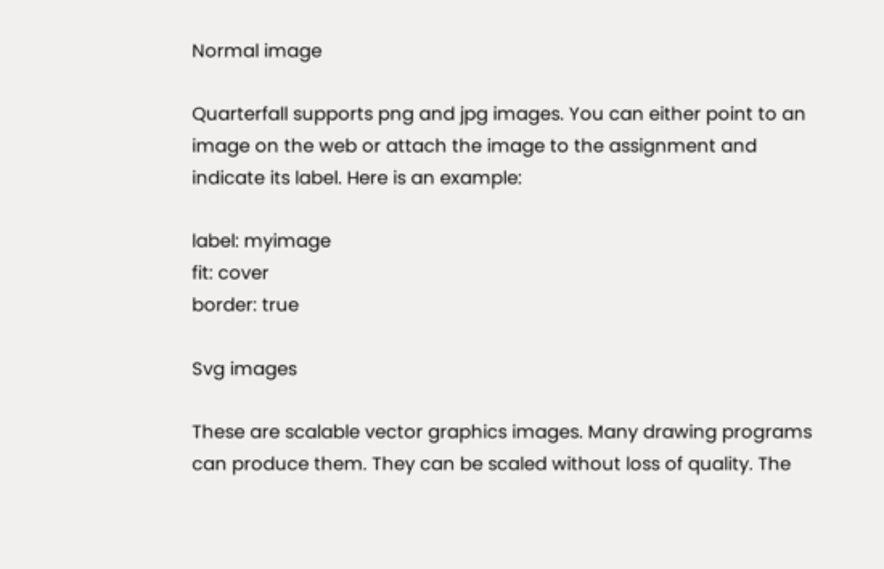Normal image

Quarterfall supports png and jpg images. You can either point to an image on the web or attach the image to the assignment and indicate its label. Here is an example:

label: myimage
fit: cover
border: true

Svg images

These are scalable vector graphics images. Many drawing programs can produce them. They can be scaled without loss of quality. The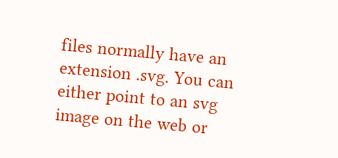files normally have an extension .svg. You can either point to an svg image on the web or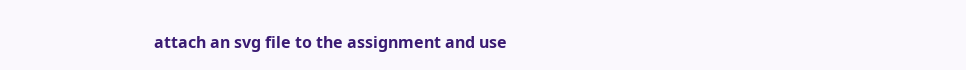attach an svg file to the assignment and use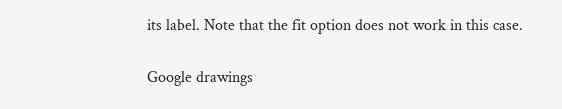its label. Note that the fit option does not work in this case.

Google drawings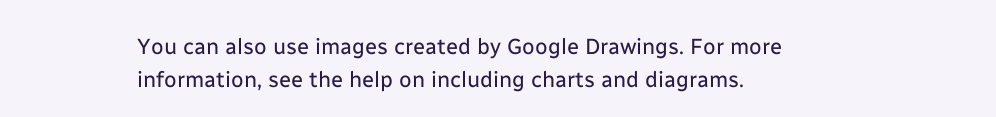You can also use images created by Google Drawings. For more information, see the help on including charts and diagrams.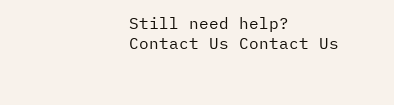Still need help? Contact Us Contact Us